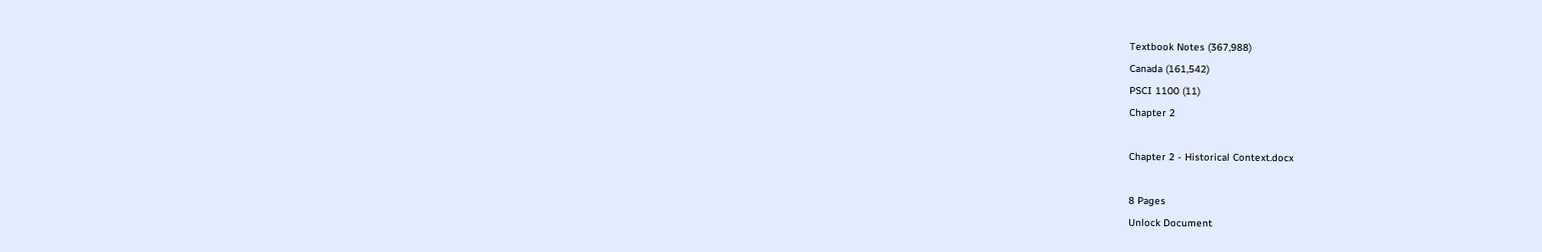Textbook Notes (367,988)
Canada (161,542)
PSCI 1100 (11)
Chapter 2

Chapter 2 - Historical Context.docx

8 Pages
Unlock Document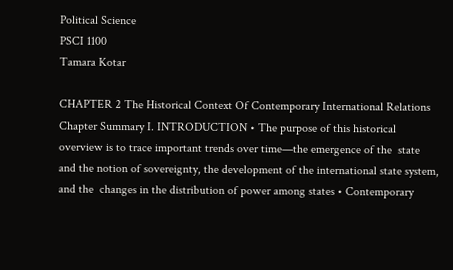Political Science
PSCI 1100
Tamara Kotar

CHAPTER 2 The Historical Context Of Contemporary International Relations Chapter Summary I. INTRODUCTION • The purpose of this historical overview is to trace important trends over time—the emergence of the  state and the notion of sovereignty, the development of the international state system, and the  changes in the distribution of power among states • Contemporary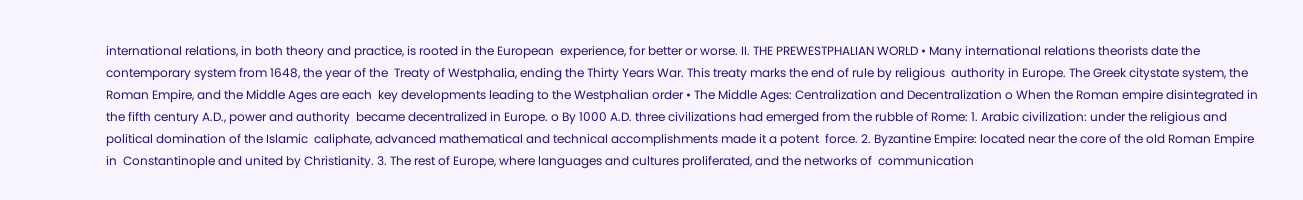international relations, in both theory and practice, is rooted in the European  experience, for better or worse. II. THE PREWESTPHALIAN WORLD • Many international relations theorists date the contemporary system from 1648, the year of the  Treaty of Westphalia, ending the Thirty Years War. This treaty marks the end of rule by religious  authority in Europe. The Greek citystate system, the Roman Empire, and the Middle Ages are each  key developments leading to the Westphalian order • The Middle Ages: Centralization and Decentralization o When the Roman empire disintegrated in the fifth century A.D., power and authority  became decentralized in Europe. o By 1000 A.D. three civilizations had emerged from the rubble of Rome: 1. Arabic civilization: under the religious and political domination of the Islamic  caliphate, advanced mathematical and technical accomplishments made it a potent  force. 2. Byzantine Empire: located near the core of the old Roman Empire in  Constantinople and united by Christianity. 3. The rest of Europe, where languages and cultures proliferated, and the networks of  communication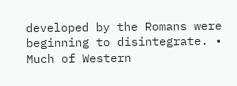developed by the Romans were beginning to disintegrate. • Much of Western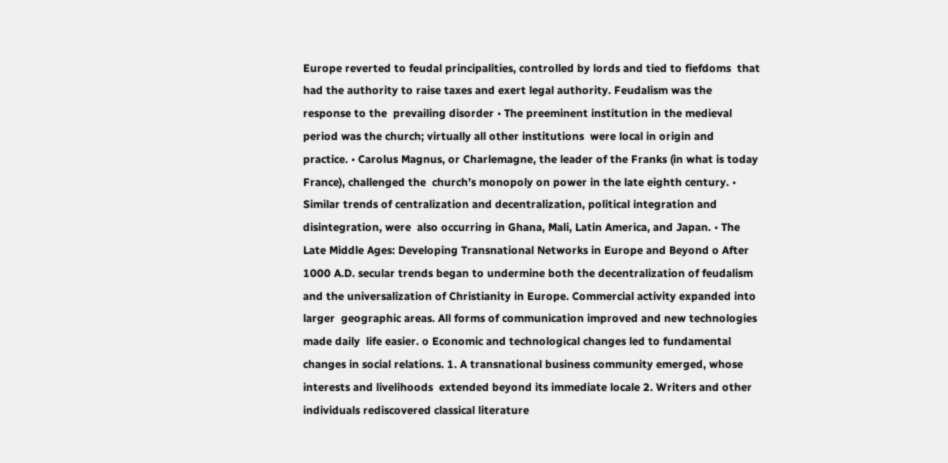Europe reverted to feudal principalities, controlled by lords and tied to fiefdoms  that had the authority to raise taxes and exert legal authority. Feudalism was the response to the  prevailing disorder • The preeminent institution in the medieval period was the church; virtually all other institutions  were local in origin and practice. • Carolus Magnus, or Charlemagne, the leader of the Franks (in what is today France), challenged the  church’s monopoly on power in the late eighth century. • Similar trends of centralization and decentralization, political integration and disintegration, were  also occurring in Ghana, Mali, Latin America, and Japan. • The Late Middle Ages: Developing Transnational Networks in Europe and Beyond o After 1000 A.D. secular trends began to undermine both the decentralization of feudalism  and the universalization of Christianity in Europe. Commercial activity expanded into larger  geographic areas. All forms of communication improved and new technologies made daily  life easier. o Economic and technological changes led to fundamental changes in social relations. 1. A transnational business community emerged, whose interests and livelihoods  extended beyond its immediate locale 2. Writers and other individuals rediscovered classical literature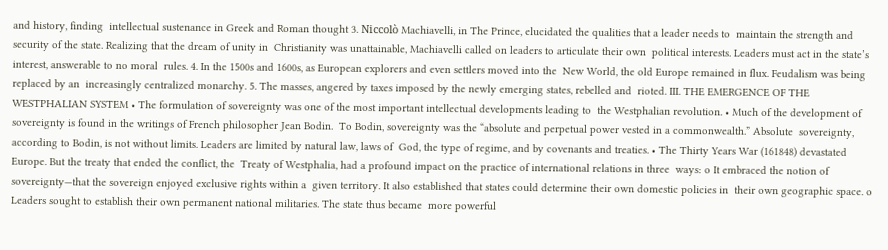and history, finding  intellectual sustenance in Greek and Roman thought 3. Niccolò Machiavelli, in The Prince, elucidated the qualities that a leader needs to  maintain the strength and security of the state. Realizing that the dream of unity in  Christianity was unattainable, Machiavelli called on leaders to articulate their own  political interests. Leaders must act in the state’s interest, answerable to no moral  rules. 4. In the 1500s and 1600s, as European explorers and even settlers moved into the  New World, the old Europe remained in flux. Feudalism was being replaced by an  increasingly centralized monarchy. 5. The masses, angered by taxes imposed by the newly emerging states, rebelled and  rioted. III. THE EMERGENCE OF THE WESTPHALIAN SYSTEM • The formulation of sovereignty was one of the most important intellectual developments leading to  the Westphalian revolution. • Much of the development of sovereignty is found in the writings of French philosopher Jean Bodin.  To Bodin, sovereignty was the “absolute and perpetual power vested in a commonwealth.” Absolute  sovereignty, according to Bodin, is not without limits. Leaders are limited by natural law, laws of  God, the type of regime, and by covenants and treaties. • The Thirty Years War (161848) devastated Europe. But the treaty that ended the conflict, the  Treaty of Westphalia, had a profound impact on the practice of international relations in three  ways: o It embraced the notion of sovereignty—that the sovereign enjoyed exclusive rights within a  given territory. It also established that states could determine their own domestic policies in  their own geographic space. o Leaders sought to establish their own permanent national militaries. The state thus became  more powerful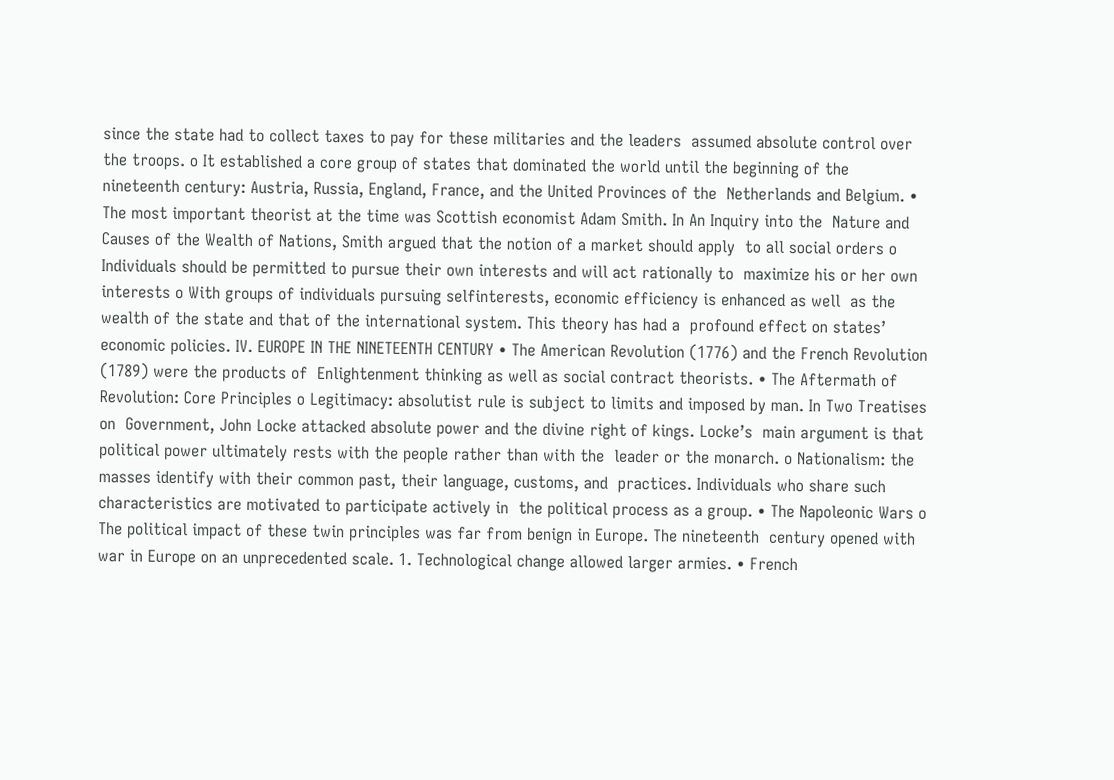since the state had to collect taxes to pay for these militaries and the leaders  assumed absolute control over the troops. o It established a core group of states that dominated the world until the beginning of the  nineteenth century: Austria, Russia, England, France, and the United Provinces of the  Netherlands and Belgium. • The most important theorist at the time was Scottish economist Adam Smith. In An Inquiry into the  Nature and Causes of the Wealth of Nations, Smith argued that the notion of a market should apply  to all social orders o Individuals should be permitted to pursue their own interests and will act rationally to  maximize his or her own interests o With groups of individuals pursuing selfinterests, economic efficiency is enhanced as well  as the wealth of the state and that of the international system. This theory has had a  profound effect on states’ economic policies. IV. EUROPE IN THE NINETEENTH CENTURY • The American Revolution (1776) and the French Revolution (1789) were the products of  Enlightenment thinking as well as social contract theorists. • The Aftermath of Revolution: Core Principles o Legitimacy: absolutist rule is subject to limits and imposed by man. In Two Treatises on  Government, John Locke attacked absolute power and the divine right of kings. Locke’s  main argument is that political power ultimately rests with the people rather than with the  leader or the monarch. o Nationalism: the masses identify with their common past, their language, customs, and  practices. Individuals who share such characteristics are motivated to participate actively in  the political process as a group. • The Napoleonic Wars o The political impact of these twin principles was far from benign in Europe. The nineteenth  century opened with war in Europe on an unprecedented scale. 1. Technological change allowed larger armies. • French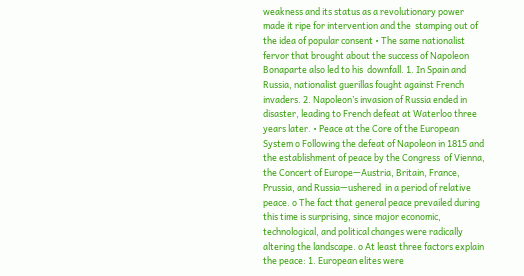weakness and its status as a revolutionary power made it ripe for intervention and the  stamping out of the idea of popular consent • The same nationalist fervor that brought about the success of Napoleon Bonaparte also led to his  downfall. 1. In Spain and Russia, nationalist guerillas fought against French invaders. 2. Napoleon’s invasion of Russia ended in disaster, leading to French defeat at Waterloo three  years later. • Peace at the Core of the European System o Following the defeat of Napoleon in 1815 and the establishment of peace by the Congress  of Vienna, the Concert of Europe—Austria, Britain, France, Prussia, and Russia—ushered  in a period of relative peace. o The fact that general peace prevailed during this time is surprising, since major economic,  technological, and political changes were radically altering the landscape. o At least three factors explain the peace: 1. European elites were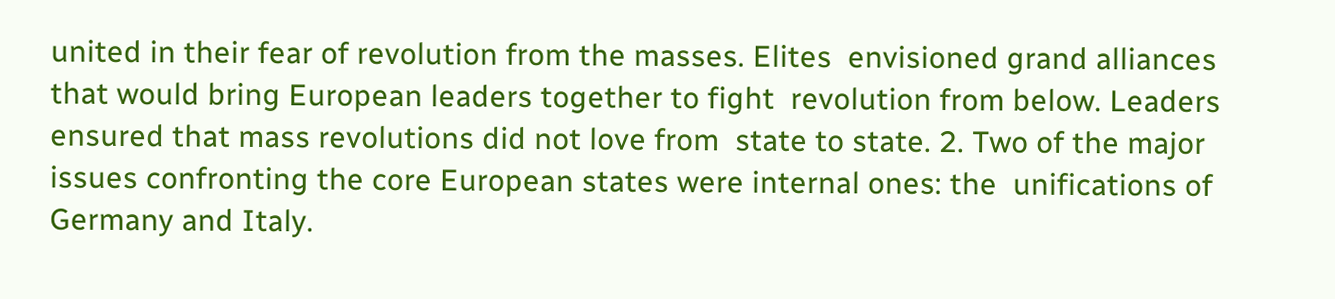united in their fear of revolution from the masses. Elites  envisioned grand alliances that would bring European leaders together to fight  revolution from below. Leaders ensured that mass revolutions did not love from  state to state. 2. Two of the major issues confronting the core European states were internal ones: the  unifications of Germany and Italy.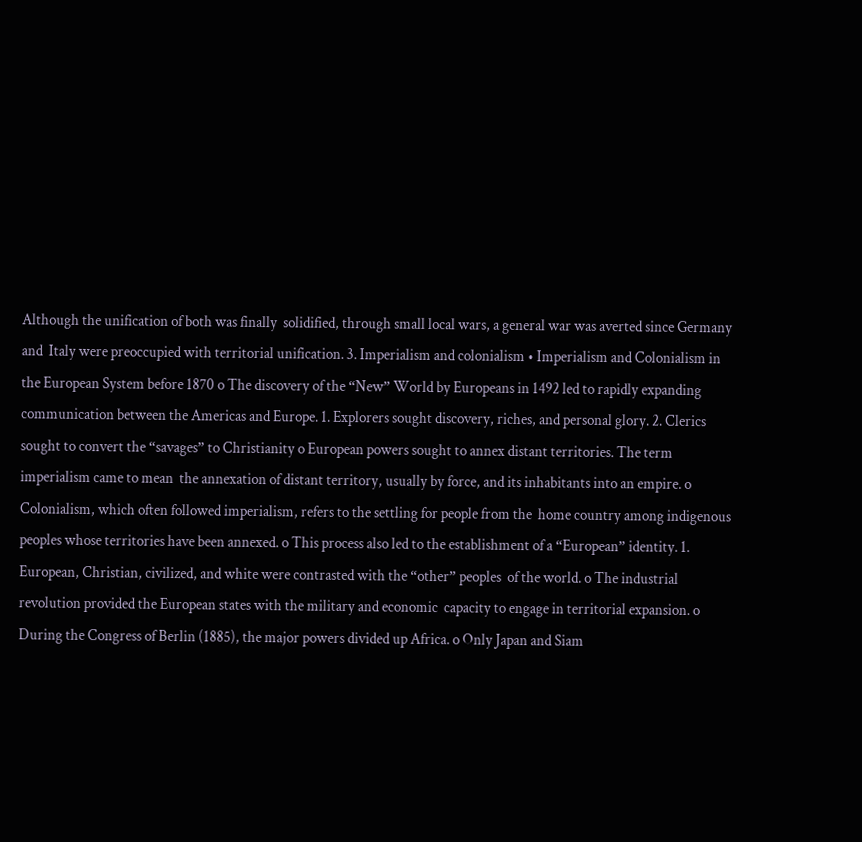Although the unification of both was finally  solidified, through small local wars, a general war was averted since Germany and  Italy were preoccupied with territorial unification. 3. Imperialism and colonialism • Imperialism and Colonialism in the European System before 1870 o The discovery of the “New” World by Europeans in 1492 led to rapidly expanding  communication between the Americas and Europe. 1. Explorers sought discovery, riches, and personal glory. 2. Clerics sought to convert the “savages” to Christianity o European powers sought to annex distant territories. The term imperialism came to mean  the annexation of distant territory, usually by force, and its inhabitants into an empire. o Colonialism, which often followed imperialism, refers to the settling for people from the  home country among indigenous peoples whose territories have been annexed. o This process also led to the establishment of a “European” identity. 1. European, Christian, civilized, and white were contrasted with the “other” peoples  of the world. o The industrial revolution provided the European states with the military and economic  capacity to engage in territorial expansion. o During the Congress of Berlin (1885), the major powers divided up Africa. o Only Japan and Siam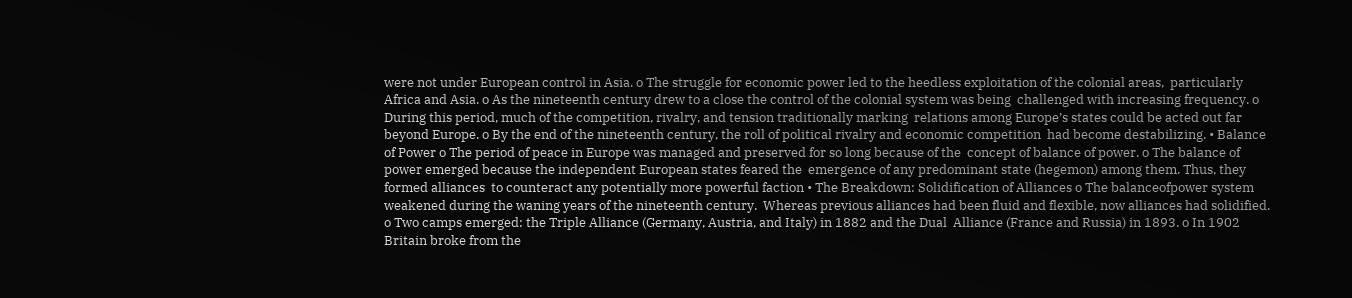were not under European control in Asia. o The struggle for economic power led to the heedless exploitation of the colonial areas,  particularly Africa and Asia. o As the nineteenth century drew to a close the control of the colonial system was being  challenged with increasing frequency. o During this period, much of the competition, rivalry, and tension traditionally marking  relations among Europe’s states could be acted out far beyond Europe. o By the end of the nineteenth century, the roll of political rivalry and economic competition  had become destabilizing. • Balance of Power o The period of peace in Europe was managed and preserved for so long because of the  concept of balance of power. o The balance of power emerged because the independent European states feared the  emergence of any predominant state (hegemon) among them. Thus, they formed alliances  to counteract any potentially more powerful faction • The Breakdown: Solidification of Alliances o The balanceofpower system weakened during the waning years of the nineteenth century.  Whereas previous alliances had been fluid and flexible, now alliances had solidified. o Two camps emerged: the Triple Alliance (Germany, Austria, and Italy) in 1882 and the Dual  Alliance (France and Russia) in 1893. o In 1902 Britain broke from the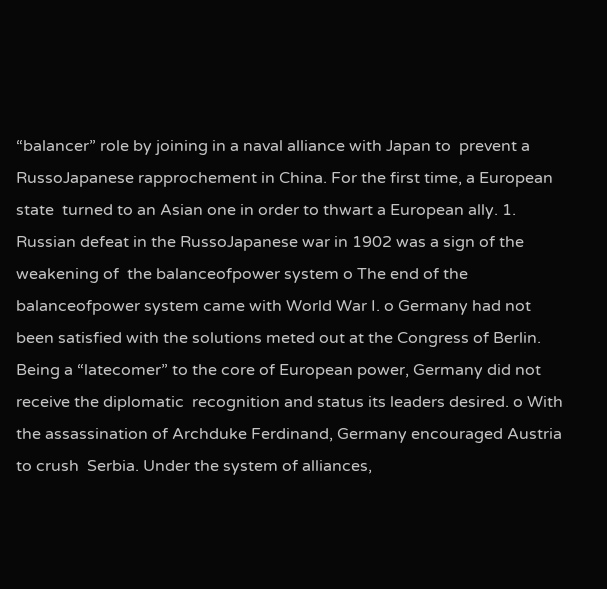“balancer” role by joining in a naval alliance with Japan to  prevent a RussoJapanese rapprochement in China. For the first time, a European state  turned to an Asian one in order to thwart a European ally. 1. Russian defeat in the RussoJapanese war in 1902 was a sign of the weakening of  the balanceofpower system o The end of the balanceofpower system came with World War I. o Germany had not been satisfied with the solutions meted out at the Congress of Berlin.  Being a “latecomer” to the core of European power, Germany did not receive the diplomatic  recognition and status its leaders desired. o With the assassination of Archduke Ferdinand, Germany encouraged Austria to crush  Serbia. Under the system of alliances,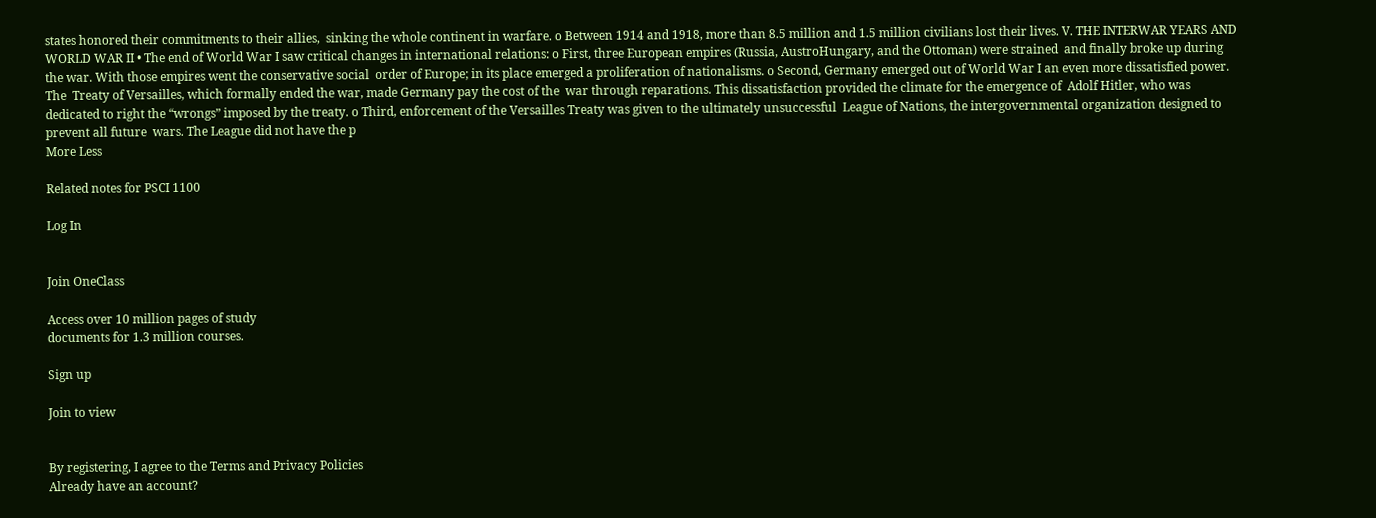states honored their commitments to their allies,  sinking the whole continent in warfare. o Between 1914 and 1918, more than 8.5 million and 1.5 million civilians lost their lives. V. THE INTERWAR YEARS AND WORLD WAR II • The end of World War I saw critical changes in international relations: o First, three European empires (Russia, AustroHungary, and the Ottoman) were strained  and finally broke up during the war. With those empires went the conservative social  order of Europe; in its place emerged a proliferation of nationalisms. o Second, Germany emerged out of World War I an even more dissatisfied power. The  Treaty of Versailles, which formally ended the war, made Germany pay the cost of the  war through reparations. This dissatisfaction provided the climate for the emergence of  Adolf Hitler, who was dedicated to right the “wrongs” imposed by the treaty. o Third, enforcement of the Versailles Treaty was given to the ultimately unsuccessful  League of Nations, the intergovernmental organization designed to prevent all future  wars. The League did not have the p
More Less

Related notes for PSCI 1100

Log In


Join OneClass

Access over 10 million pages of study
documents for 1.3 million courses.

Sign up

Join to view


By registering, I agree to the Terms and Privacy Policies
Already have an account?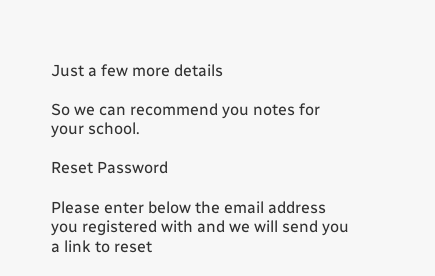Just a few more details

So we can recommend you notes for your school.

Reset Password

Please enter below the email address you registered with and we will send you a link to reset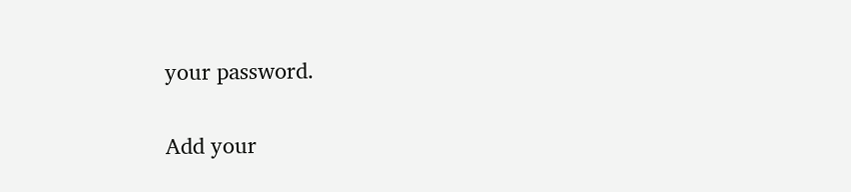your password.

Add your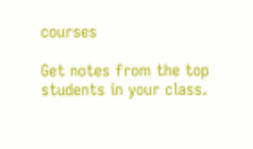courses

Get notes from the top students in your class.